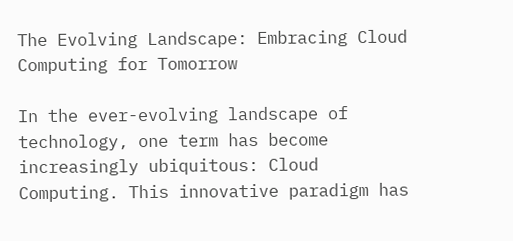The Evolving Landscape: Embracing Cloud Computing for Tomorrow

In the ever-evolving landscape of technology, one term has become increasingly ubiquitous: Cloud Computing. This innovative paradigm has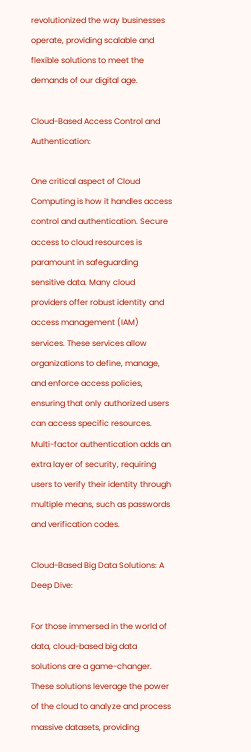revolutionized the way businesses operate, providing scalable and flexible solutions to meet the demands of our digital age.

Cloud-Based Access Control and Authentication:

One critical aspect of Cloud Computing is how it handles access control and authentication. Secure access to cloud resources is paramount in safeguarding sensitive data. Many cloud providers offer robust identity and access management (IAM) services. These services allow organizations to define, manage, and enforce access policies, ensuring that only authorized users can access specific resources. Multi-factor authentication adds an extra layer of security, requiring users to verify their identity through multiple means, such as passwords and verification codes.

Cloud-Based Big Data Solutions: A Deep Dive:

For those immersed in the world of data, cloud-based big data solutions are a game-changer. These solutions leverage the power of the cloud to analyze and process massive datasets, providing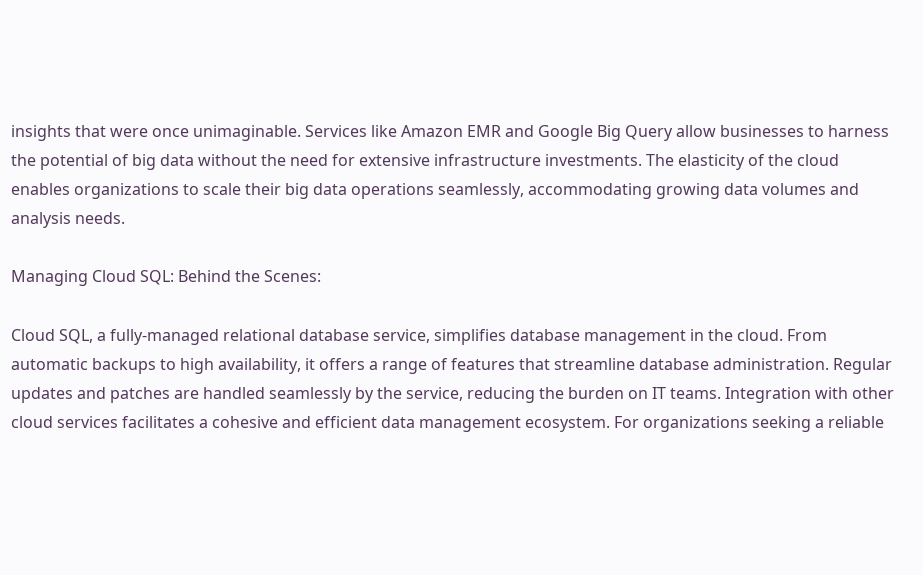insights that were once unimaginable. Services like Amazon EMR and Google Big Query allow businesses to harness the potential of big data without the need for extensive infrastructure investments. The elasticity of the cloud enables organizations to scale their big data operations seamlessly, accommodating growing data volumes and analysis needs.

Managing Cloud SQL: Behind the Scenes:

Cloud SQL, a fully-managed relational database service, simplifies database management in the cloud. From automatic backups to high availability, it offers a range of features that streamline database administration. Regular updates and patches are handled seamlessly by the service, reducing the burden on IT teams. Integration with other cloud services facilitates a cohesive and efficient data management ecosystem. For organizations seeking a reliable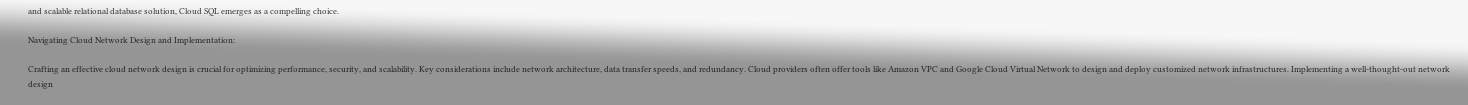and scalable relational database solution, Cloud SQL emerges as a compelling choice.

Navigating Cloud Network Design and Implementation:

Crafting an effective cloud network design is crucial for optimizing performance, security, and scalability. Key considerations include network architecture, data transfer speeds, and redundancy. Cloud providers often offer tools like Amazon VPC and Google Cloud Virtual Network to design and deploy customized network infrastructures. Implementing a well-thought-out network design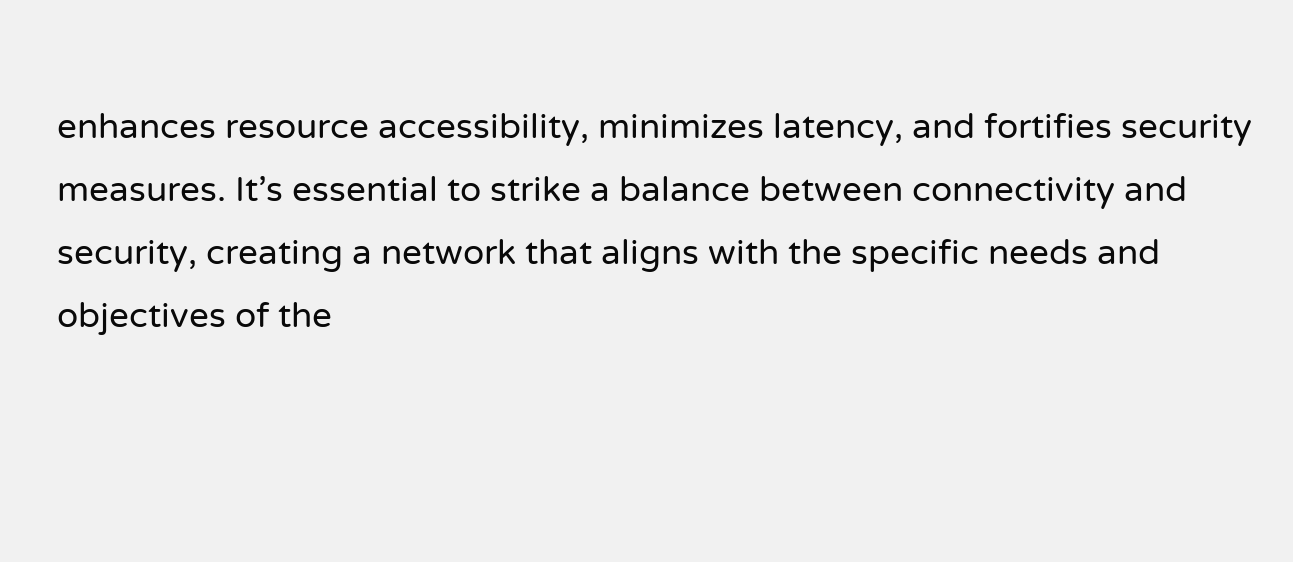enhances resource accessibility, minimizes latency, and fortifies security measures. It’s essential to strike a balance between connectivity and security, creating a network that aligns with the specific needs and objectives of the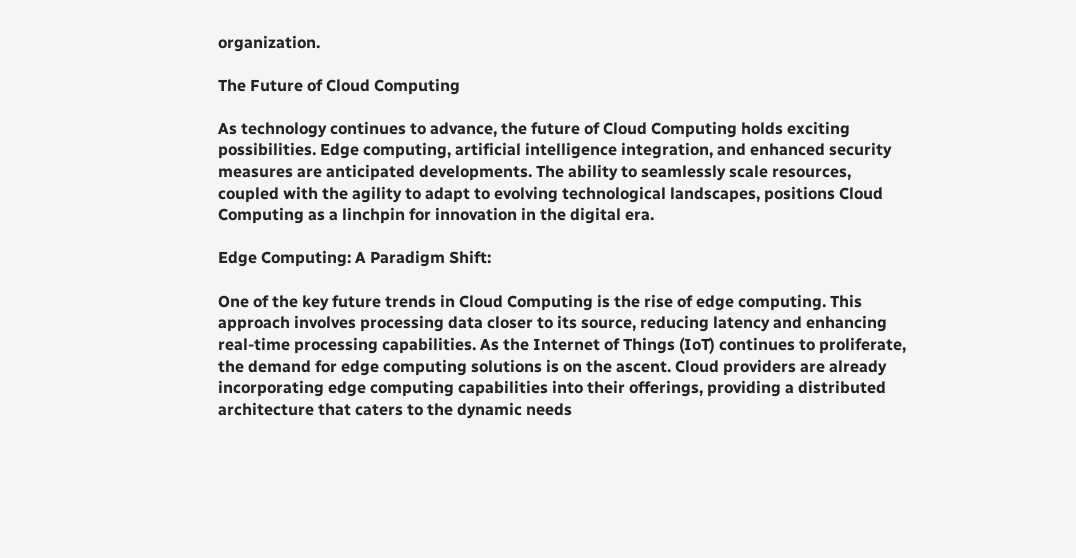organization.

The Future of Cloud Computing

As technology continues to advance, the future of Cloud Computing holds exciting possibilities. Edge computing, artificial intelligence integration, and enhanced security measures are anticipated developments. The ability to seamlessly scale resources, coupled with the agility to adapt to evolving technological landscapes, positions Cloud Computing as a linchpin for innovation in the digital era.

Edge Computing: A Paradigm Shift:

One of the key future trends in Cloud Computing is the rise of edge computing. This approach involves processing data closer to its source, reducing latency and enhancing real-time processing capabilities. As the Internet of Things (IoT) continues to proliferate, the demand for edge computing solutions is on the ascent. Cloud providers are already incorporating edge computing capabilities into their offerings, providing a distributed architecture that caters to the dynamic needs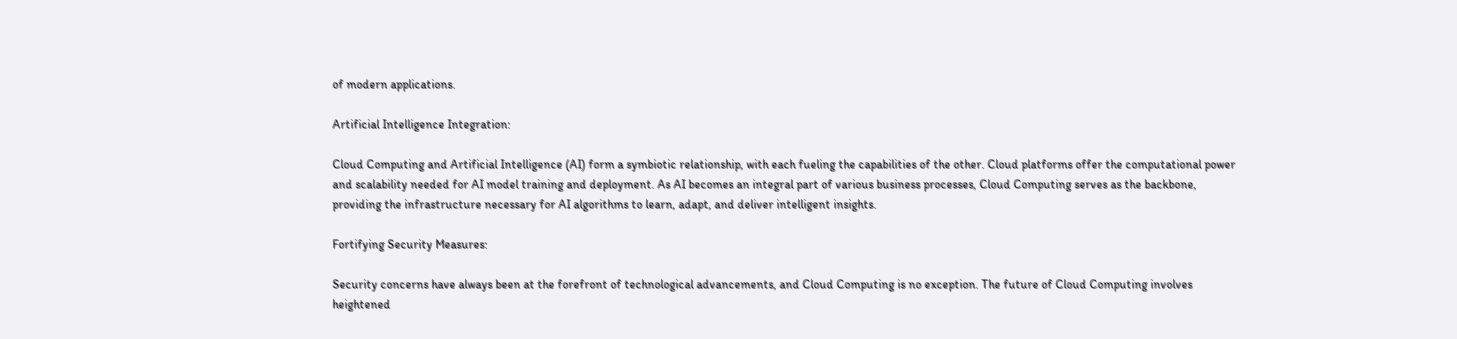of modern applications.

Artificial Intelligence Integration:

Cloud Computing and Artificial Intelligence (AI) form a symbiotic relationship, with each fueling the capabilities of the other. Cloud platforms offer the computational power and scalability needed for AI model training and deployment. As AI becomes an integral part of various business processes, Cloud Computing serves as the backbone, providing the infrastructure necessary for AI algorithms to learn, adapt, and deliver intelligent insights.

Fortifying Security Measures:

Security concerns have always been at the forefront of technological advancements, and Cloud Computing is no exception. The future of Cloud Computing involves heightened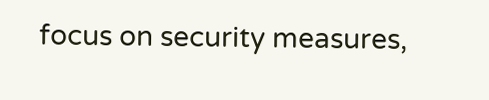focus on security measures,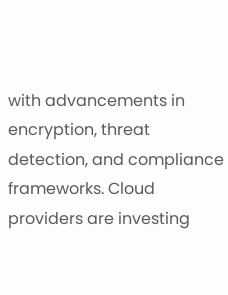with advancements in encryption, threat detection, and compliance frameworks. Cloud providers are investing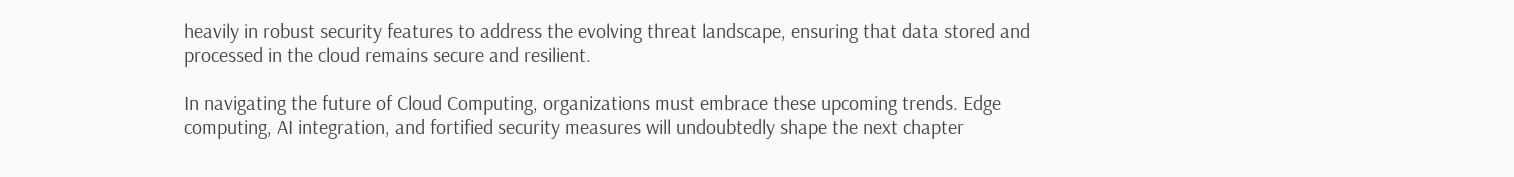heavily in robust security features to address the evolving threat landscape, ensuring that data stored and processed in the cloud remains secure and resilient.

In navigating the future of Cloud Computing, organizations must embrace these upcoming trends. Edge computing, AI integration, and fortified security measures will undoubtedly shape the next chapter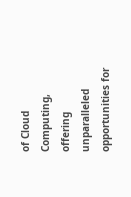of Cloud Computing, offering unparalleled opportunities for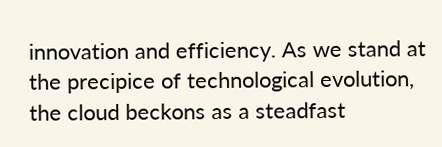innovation and efficiency. As we stand at the precipice of technological evolution, the cloud beckons as a steadfast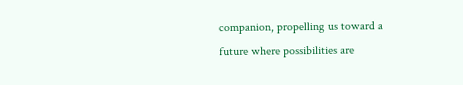companion, propelling us toward a future where possibilities are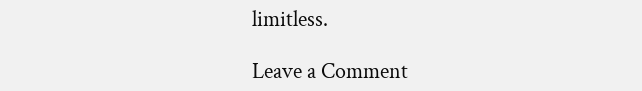limitless.

Leave a Comment